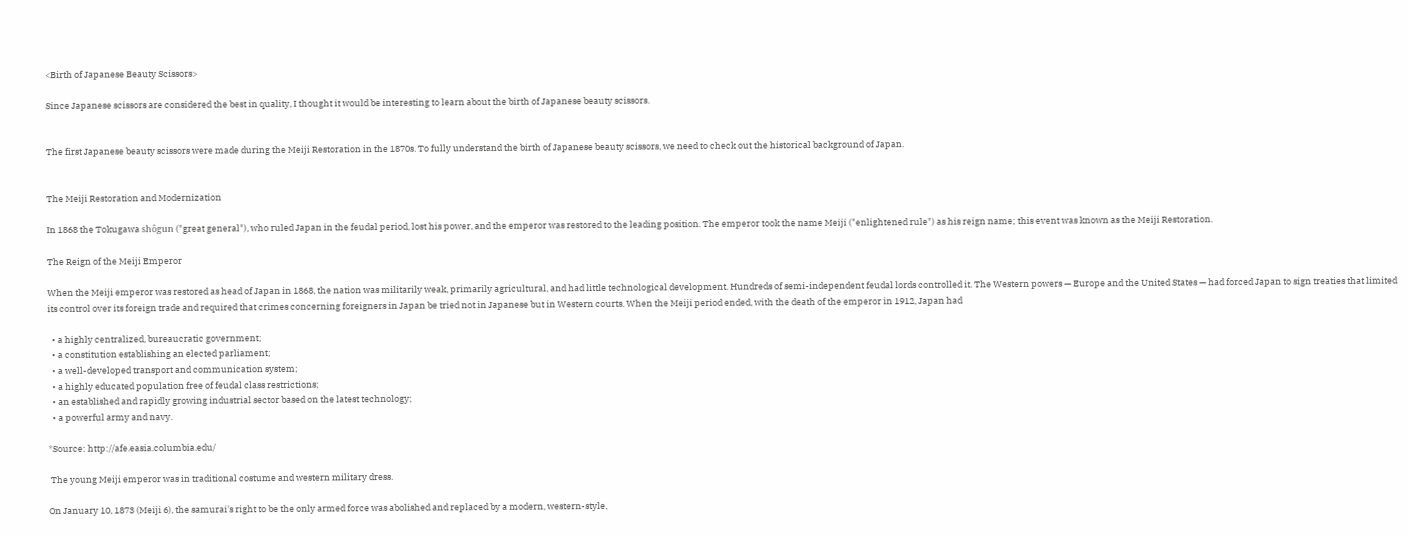<Birth of Japanese Beauty Scissors>

Since Japanese scissors are considered the best in quality, I thought it would be interesting to learn about the birth of Japanese beauty scissors.


The first Japanese beauty scissors were made during the Meiji Restoration in the 1870s. To fully understand the birth of Japanese beauty scissors, we need to check out the historical background of Japan.


The Meiji Restoration and Modernization

In 1868 the Tokugawa shôgun ("great general"), who ruled Japan in the feudal period, lost his power, and the emperor was restored to the leading position. The emperor took the name Meiji ("enlightened rule") as his reign name; this event was known as the Meiji Restoration.

The Reign of the Meiji Emperor

When the Meiji emperor was restored as head of Japan in 1868, the nation was militarily weak, primarily agricultural, and had little technological development. Hundreds of semi-independent feudal lords controlled it. The Western powers — Europe and the United States — had forced Japan to sign treaties that limited its control over its foreign trade and required that crimes concerning foreigners in Japan be tried not in Japanese but in Western courts. When the Meiji period ended, with the death of the emperor in 1912, Japan had

  • a highly centralized, bureaucratic government;
  • a constitution establishing an elected parliament;
  • a well-developed transport and communication system;
  • a highly educated population free of feudal class restrictions;
  • an established and rapidly growing industrial sector based on the latest technology;
  • a powerful army and navy.

*Source: http://afe.easia.columbia.edu/

 The young Meiji emperor was in traditional costume and western military dress.

On January 10, 1873 (Meiji 6), the samurai's right to be the only armed force was abolished and replaced by a modern, western-style,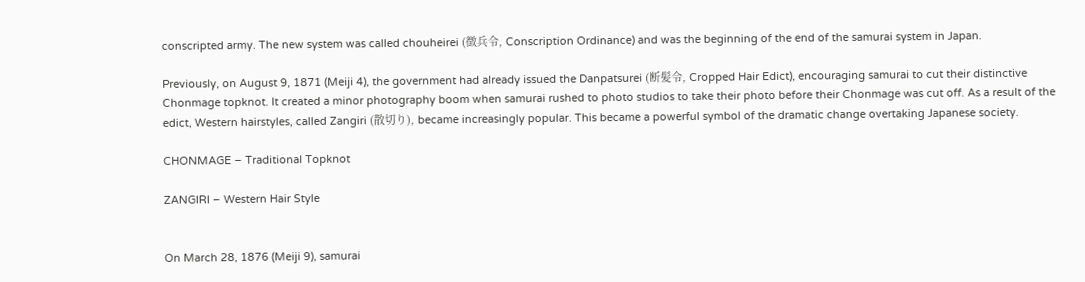conscripted army. The new system was called chouheirei (徴兵令, Conscription Ordinance) and was the beginning of the end of the samurai system in Japan.

Previously, on August 9, 1871 (Meiji 4), the government had already issued the Danpatsurei (断髪令, Cropped Hair Edict), encouraging samurai to cut their distinctive Chonmage topknot. It created a minor photography boom when samurai rushed to photo studios to take their photo before their Chonmage was cut off. As a result of the edict, Western hairstyles, called Zangiri (散切り), became increasingly popular. This became a powerful symbol of the dramatic change overtaking Japanese society.

CHONMAGE – Traditional Topknot

ZANGIRI – Western Hair Style


On March 28, 1876 (Meiji 9), samurai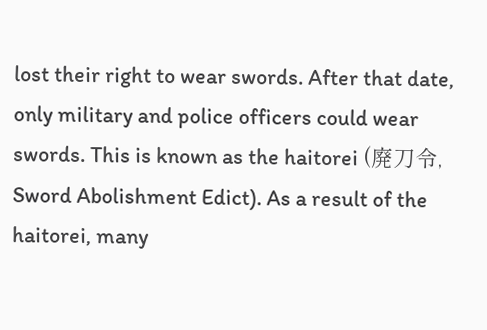lost their right to wear swords. After that date, only military and police officers could wear swords. This is known as the haitorei (廃刀令, Sword Abolishment Edict). As a result of the haitorei, many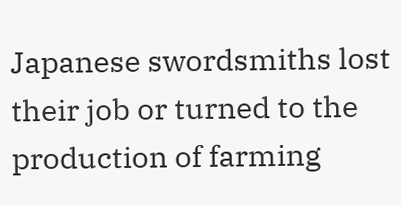Japanese swordsmiths lost their job or turned to the production of farming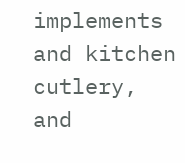implements and kitchen cutlery, and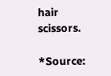hair scissors.

*Source: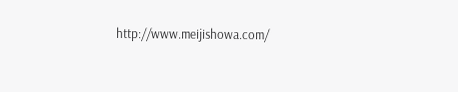http://www.meijishowa.com/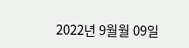2022년 9월월 09일